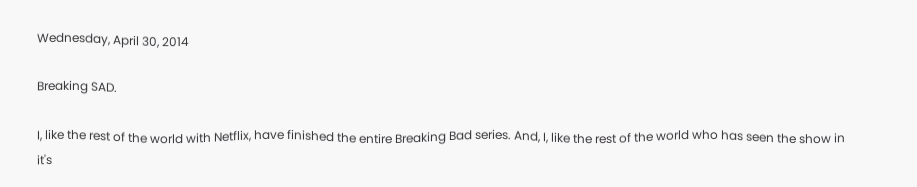Wednesday, April 30, 2014

Breaking SAD.

I, like the rest of the world with Netflix, have finished the entire Breaking Bad series. And, I, like the rest of the world who has seen the show in it's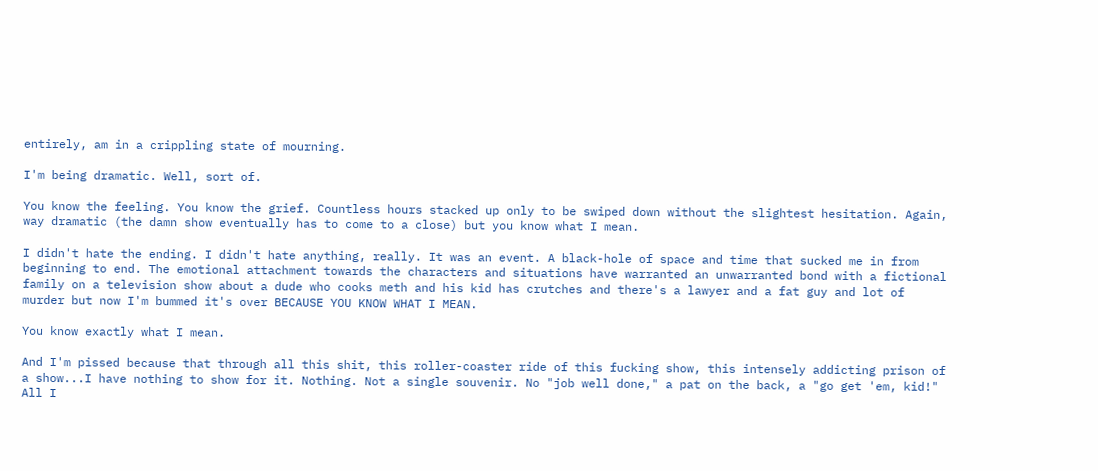entirely, am in a crippling state of mourning.

I'm being dramatic. Well, sort of.

You know the feeling. You know the grief. Countless hours stacked up only to be swiped down without the slightest hesitation. Again, way dramatic (the damn show eventually has to come to a close) but you know what I mean.

I didn't hate the ending. I didn't hate anything, really. It was an event. A black-hole of space and time that sucked me in from beginning to end. The emotional attachment towards the characters and situations have warranted an unwarranted bond with a fictional family on a television show about a dude who cooks meth and his kid has crutches and there's a lawyer and a fat guy and lot of murder but now I'm bummed it's over BECAUSE YOU KNOW WHAT I MEAN.

You know exactly what I mean.

And I'm pissed because that through all this shit, this roller-coaster ride of this fucking show, this intensely addicting prison of a show...I have nothing to show for it. Nothing. Not a single souvenir. No "job well done," a pat on the back, a "go get 'em, kid!" All I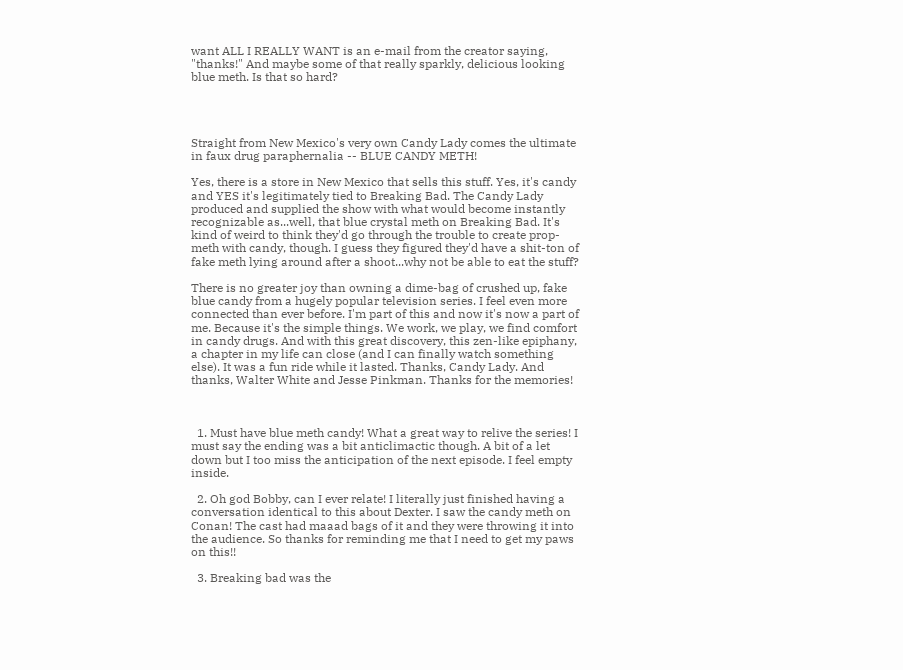want ALL I REALLY WANT is an e-mail from the creator saying, "thanks!" And maybe some of that really sparkly, delicious looking blue meth. Is that so hard?




Straight from New Mexico's very own Candy Lady comes the ultimate in faux drug paraphernalia -- BLUE CANDY METH!

Yes, there is a store in New Mexico that sells this stuff. Yes, it's candy and YES it's legitimately tied to Breaking Bad. The Candy Lady produced and supplied the show with what would become instantly recognizable as...well, that blue crystal meth on Breaking Bad. It's kind of weird to think they'd go through the trouble to create prop-meth with candy, though. I guess they figured they'd have a shit-ton of fake meth lying around after a shoot...why not be able to eat the stuff?

There is no greater joy than owning a dime-bag of crushed up, fake blue candy from a hugely popular television series. I feel even more connected than ever before. I'm part of this and now it's now a part of me. Because it's the simple things. We work, we play, we find comfort in candy drugs. And with this great discovery, this zen-like epiphany, a chapter in my life can close (and I can finally watch something else). It was a fun ride while it lasted. Thanks, Candy Lady. And thanks, Walter White and Jesse Pinkman. Thanks for the memories!



  1. Must have blue meth candy! What a great way to relive the series! I must say the ending was a bit anticlimactic though. A bit of a let down but I too miss the anticipation of the next episode. I feel empty inside.

  2. Oh god Bobby, can I ever relate! I literally just finished having a conversation identical to this about Dexter. I saw the candy meth on Conan! The cast had maaad bags of it and they were throwing it into the audience. So thanks for reminding me that I need to get my paws on this!!

  3. Breaking bad was the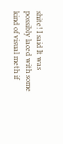shite! I said It was possibly laced with some kind of visual meth if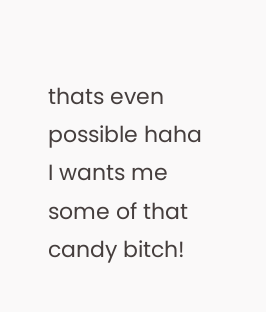thats even possible haha I wants me some of that candy bitch!